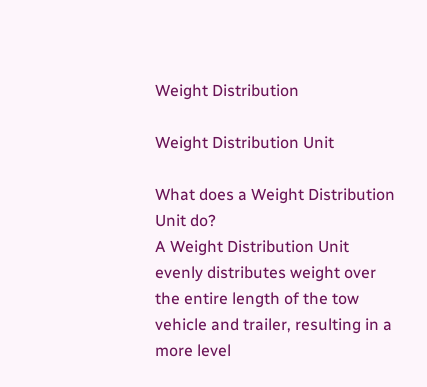Weight Distribution

Weight Distribution Unit

What does a Weight Distribution Unit do?
A Weight Distribution Unit evenly distributes weight over the entire length of the tow vehicle and trailer, resulting in a more level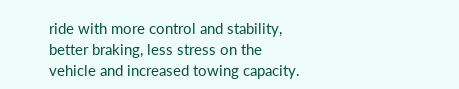ride with more control and stability, better braking, less stress on the vehicle and increased towing capacity.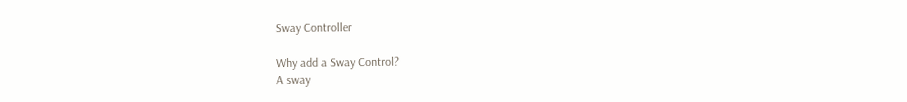Sway Controller

Why add a Sway Control?
A sway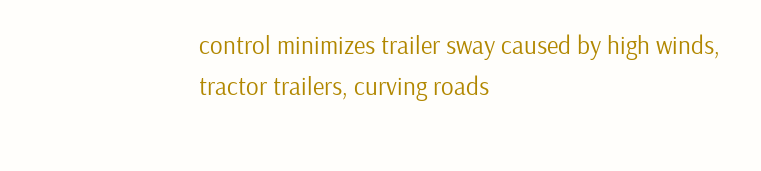control minimizes trailer sway caused by high winds, tractor trailers, curving roads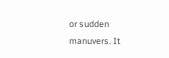or sudden manuvers. It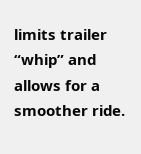limits trailer “whip” and allows for a smoother ride.